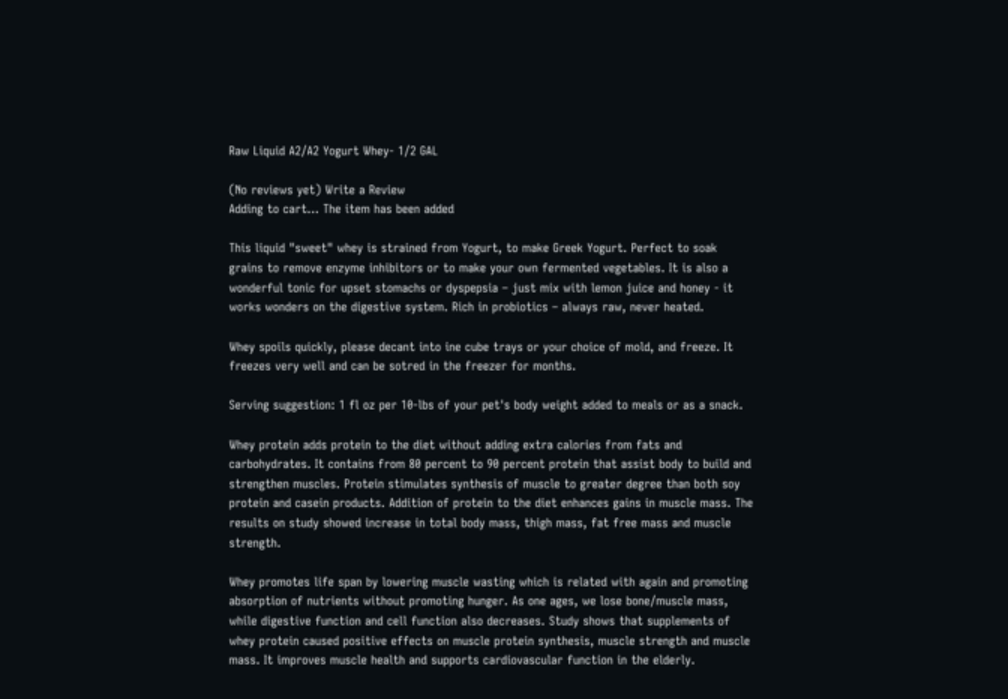Raw Liquid A2/A2 Yogurt Whey- 1/2 GAL

(No reviews yet) Write a Review
Adding to cart… The item has been added

This liquid "sweet" whey is strained from Yogurt, to make Greek Yogurt. Perfect to soak grains to remove enzyme inhibitors or to make your own fermented vegetables. It is also a wonderful tonic for upset stomachs or dyspepsia – just mix with lemon juice and honey - it works wonders on the digestive system. Rich in probiotics – always raw, never heated.

Whey spoils quickly, please decant into ine cube trays or your choice of mold, and freeze. It freezes very well and can be sotred in the freezer for months.

Serving suggestion: 1 fl oz per 10-lbs of your pet's body weight added to meals or as a snack.

Whey protein adds protein to the diet without adding extra calories from fats and carbohydrates. It contains from 80 percent to 90 percent protein that assist body to build and strengthen muscles. Protein stimulates synthesis of muscle to greater degree than both soy protein and casein products. Addition of protein to the diet enhances gains in muscle mass. The results on study showed increase in total body mass, thigh mass, fat free mass and muscle strength.

Whey promotes life span by lowering muscle wasting which is related with again and promoting absorption of nutrients without promoting hunger. As one ages, we lose bone/muscle mass, while digestive function and cell function also decreases. Study shows that supplements of whey protein caused positive effects on muscle protein synthesis, muscle strength and muscle mass. It improves muscle health and supports cardiovascular function in the elderly.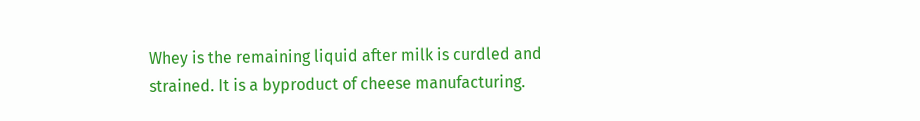Whey is the remaining liquid after milk is curdled and strained. It is a byproduct of cheese manufacturing.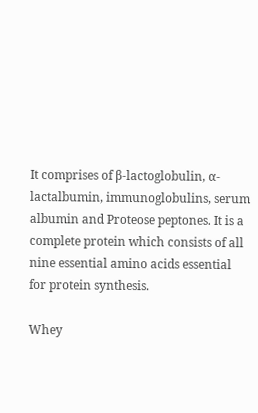It comprises of β-lactoglobulin, α-lactalbumin, immunoglobulins, serum albumin and Proteose peptones. It is a complete protein which consists of all nine essential amino acids essential for protein synthesis.

Whey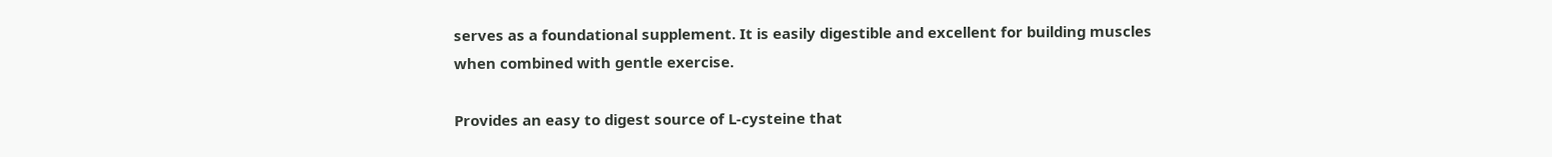serves as a foundational supplement. It is easily digestible and excellent for building muscles when combined with gentle exercise.

Provides an easy to digest source of L-cysteine that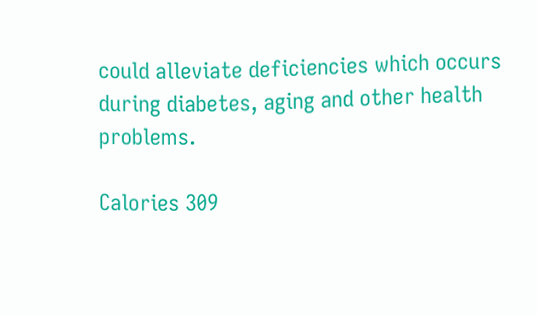could alleviate deficiencies which occurs during diabetes, aging and other health problems.

Calories 309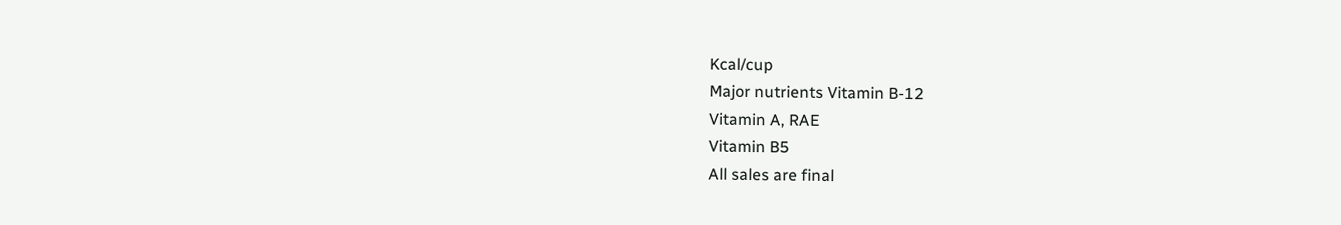Kcal/cup
Major nutrients Vitamin B-12
Vitamin A, RAE
Vitamin B5
All sales are final